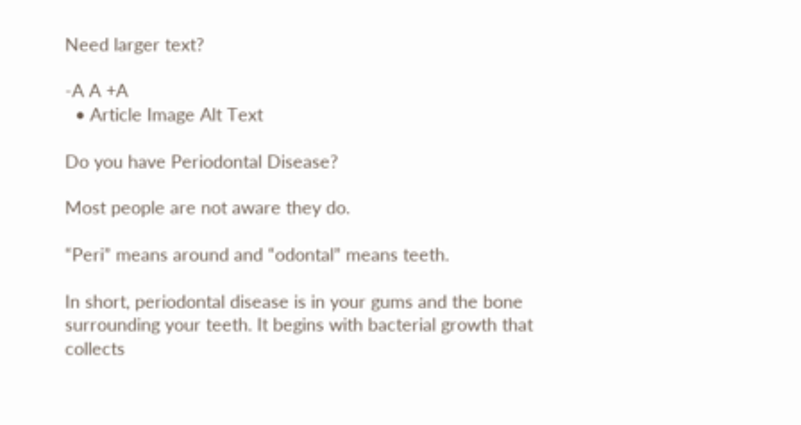Need larger text?

-A A +A
  • Article Image Alt Text

Do you have Periodontal Disease?

Most people are not aware they do.

“Peri” means around and “odontal” means teeth.

In short, periodontal disease is in your gums and the bone surrounding your teeth. It begins with bacterial growth that collects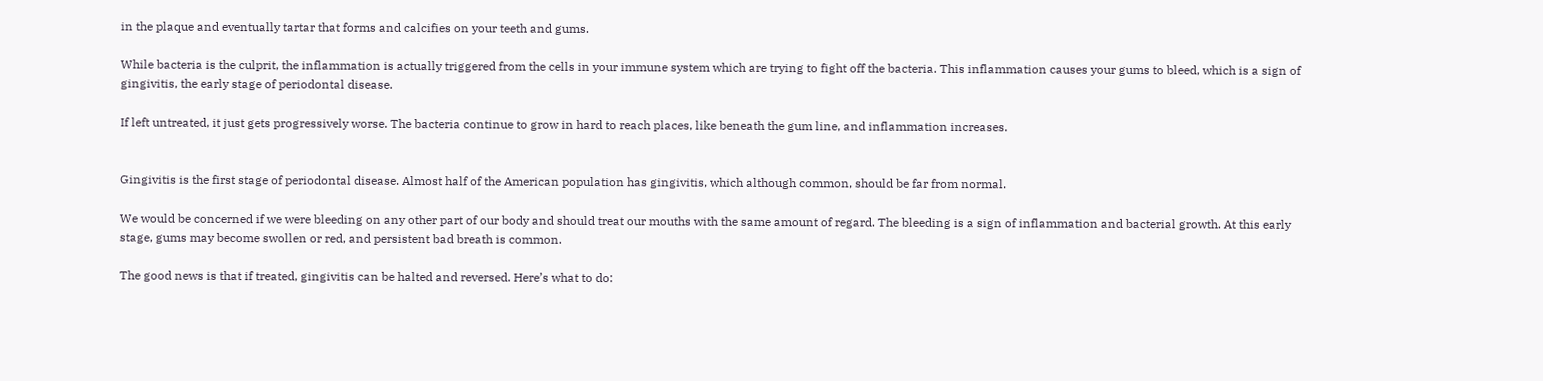in the plaque and eventually tartar that forms and calcifies on your teeth and gums.

While bacteria is the culprit, the inflammation is actually triggered from the cells in your immune system which are trying to fight off the bacteria. This inflammation causes your gums to bleed, which is a sign of gingivitis, the early stage of periodontal disease.

If left untreated, it just gets progressively worse. The bacteria continue to grow in hard to reach places, like beneath the gum line, and inflammation increases.


Gingivitis is the first stage of periodontal disease. Almost half of the American population has gingivitis, which although common, should be far from normal.

We would be concerned if we were bleeding on any other part of our body and should treat our mouths with the same amount of regard. The bleeding is a sign of inflammation and bacterial growth. At this early stage, gums may become swollen or red, and persistent bad breath is common.

The good news is that if treated, gingivitis can be halted and reversed. Here’s what to do: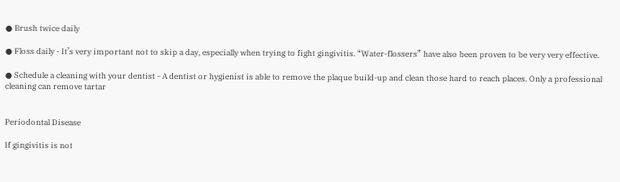● Brush twice daily

● Floss daily - It’s very important not to skip a day, especially when trying to fight gingivitis. “Water-flossers” have also been proven to be very very effective.

● Schedule a cleaning with your dentist - A dentist or hygienist is able to remove the plaque build-up and clean those hard to reach places. Only a professional cleaning can remove tartar


Periodontal Disease

If gingivitis is not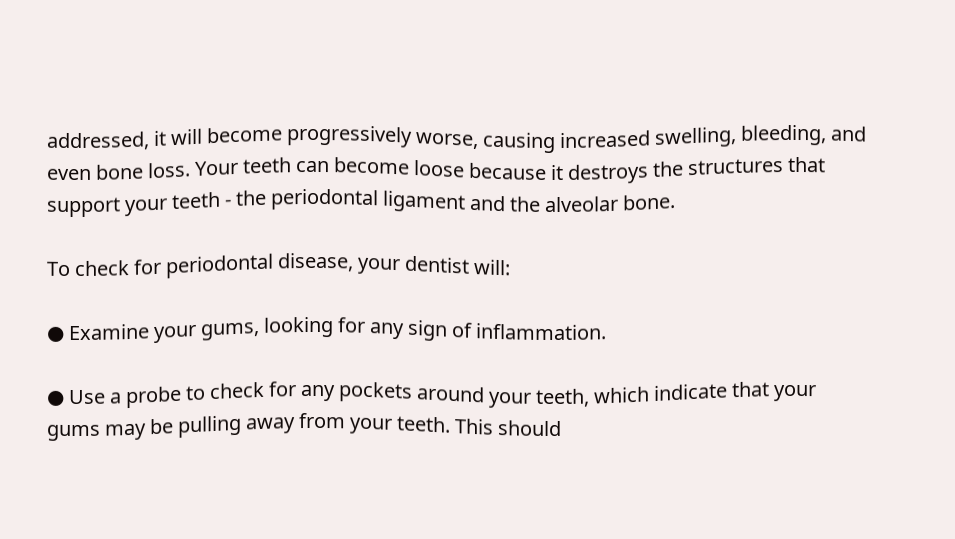addressed, it will become progressively worse, causing increased swelling, bleeding, and even bone loss. Your teeth can become loose because it destroys the structures that support your teeth - the periodontal ligament and the alveolar bone.

To check for periodontal disease, your dentist will:

● Examine your gums, looking for any sign of inflammation.

● Use a probe to check for any pockets around your teeth, which indicate that your gums may be pulling away from your teeth. This should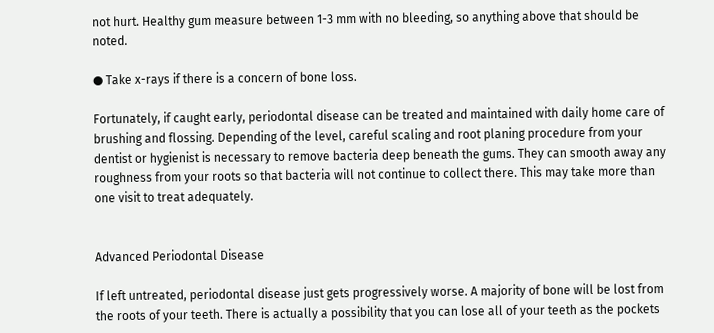not hurt. Healthy gum measure between 1-3 mm with no bleeding, so anything above that should be noted.

● Take x-rays if there is a concern of bone loss.

Fortunately, if caught early, periodontal disease can be treated and maintained with daily home care of brushing and flossing. Depending of the level, careful scaling and root planing procedure from your dentist or hygienist is necessary to remove bacteria deep beneath the gums. They can smooth away any roughness from your roots so that bacteria will not continue to collect there. This may take more than one visit to treat adequately.


Advanced Periodontal Disease

If left untreated, periodontal disease just gets progressively worse. A majority of bone will be lost from the roots of your teeth. There is actually a possibility that you can lose all of your teeth as the pockets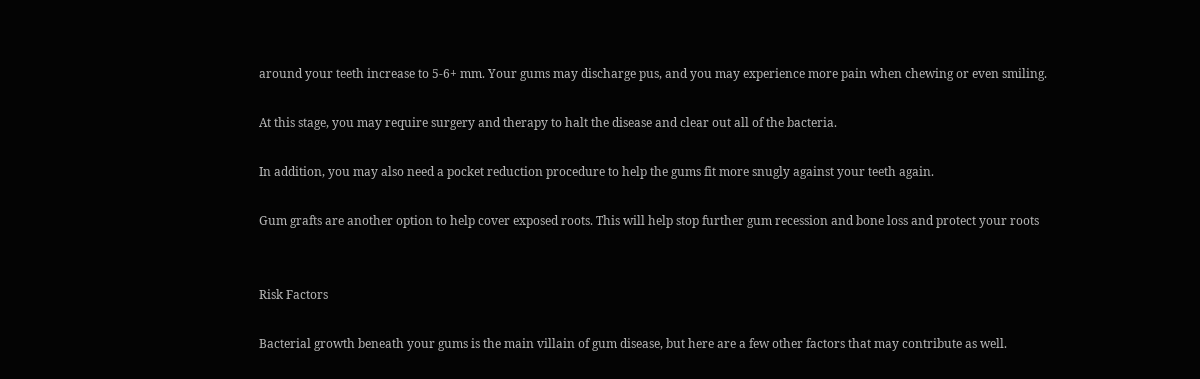around your teeth increase to 5-6+ mm. Your gums may discharge pus, and you may experience more pain when chewing or even smiling.

At this stage, you may require surgery and therapy to halt the disease and clear out all of the bacteria.

In addition, you may also need a pocket reduction procedure to help the gums fit more snugly against your teeth again.

Gum grafts are another option to help cover exposed roots. This will help stop further gum recession and bone loss and protect your roots


Risk Factors

Bacterial growth beneath your gums is the main villain of gum disease, but here are a few other factors that may contribute as well.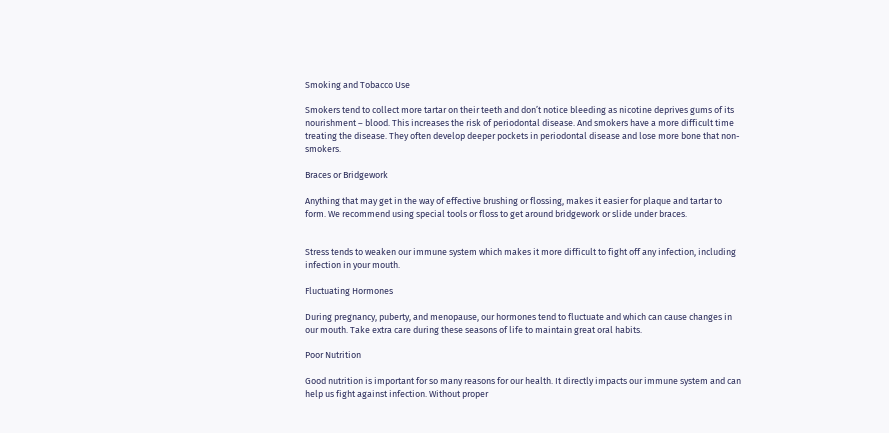Smoking and Tobacco Use

Smokers tend to collect more tartar on their teeth and don’t notice bleeding as nicotine deprives gums of its nourishment – blood. This increases the risk of periodontal disease. And smokers have a more difficult time treating the disease. They often develop deeper pockets in periodontal disease and lose more bone that non-smokers.

Braces or Bridgework

Anything that may get in the way of effective brushing or flossing, makes it easier for plaque and tartar to form. We recommend using special tools or floss to get around bridgework or slide under braces.


Stress tends to weaken our immune system which makes it more difficult to fight off any infection, including infection in your mouth.

Fluctuating Hormones

During pregnancy, puberty, and menopause, our hormones tend to fluctuate and which can cause changes in our mouth. Take extra care during these seasons of life to maintain great oral habits.

Poor Nutrition

Good nutrition is important for so many reasons for our health. It directly impacts our immune system and can help us fight against infection. Without proper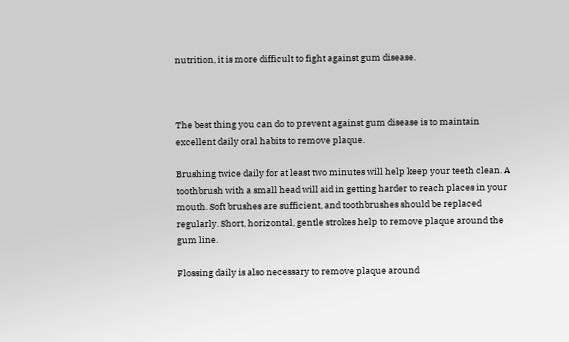nutrition, it is more difficult to fight against gum disease.



The best thing you can do to prevent against gum disease is to maintain excellent daily oral habits to remove plaque.

Brushing twice daily for at least two minutes will help keep your teeth clean. A toothbrush with a small head will aid in getting harder to reach places in your mouth. Soft brushes are sufficient, and toothbrushes should be replaced regularly. Short, horizontal, gentle strokes help to remove plaque around the gum line.

Flossing daily is also necessary to remove plaque around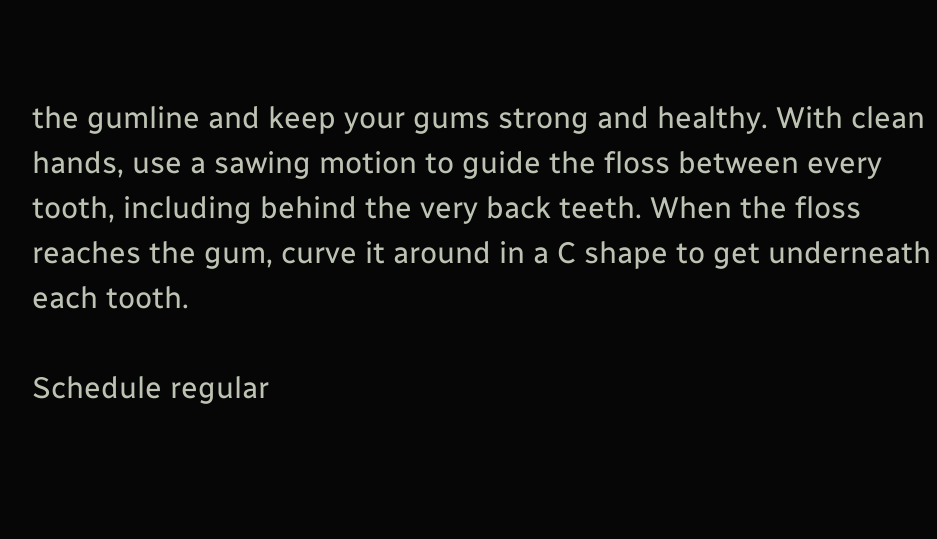the gumline and keep your gums strong and healthy. With clean hands, use a sawing motion to guide the floss between every tooth, including behind the very back teeth. When the floss reaches the gum, curve it around in a C shape to get underneath each tooth.

Schedule regular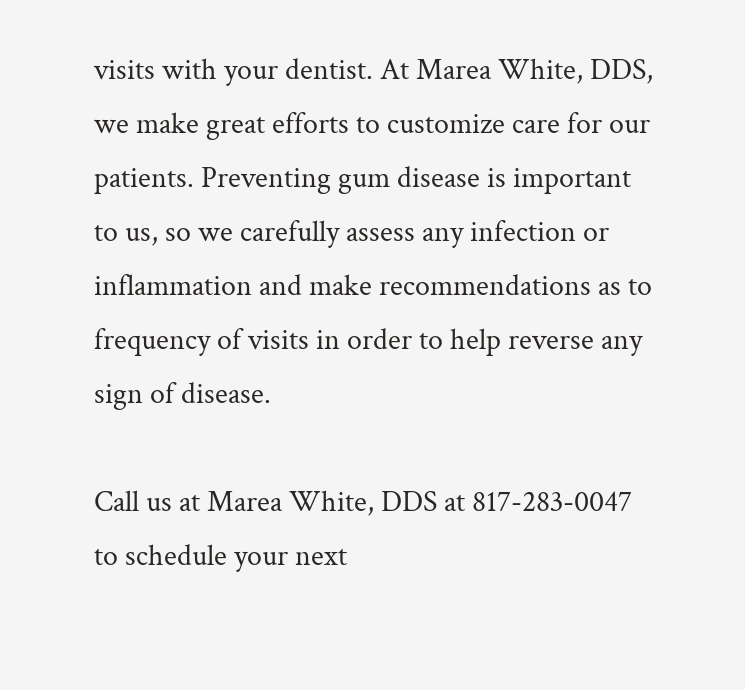visits with your dentist. At Marea White, DDS, we make great efforts to customize care for our patients. Preventing gum disease is important to us, so we carefully assess any infection or inflammation and make recommendations as to frequency of visits in order to help reverse any sign of disease.

Call us at Marea White, DDS at 817-283-0047 to schedule your next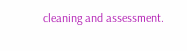cleaning and assessment.